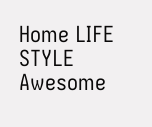Home LIFE STYLE Awesome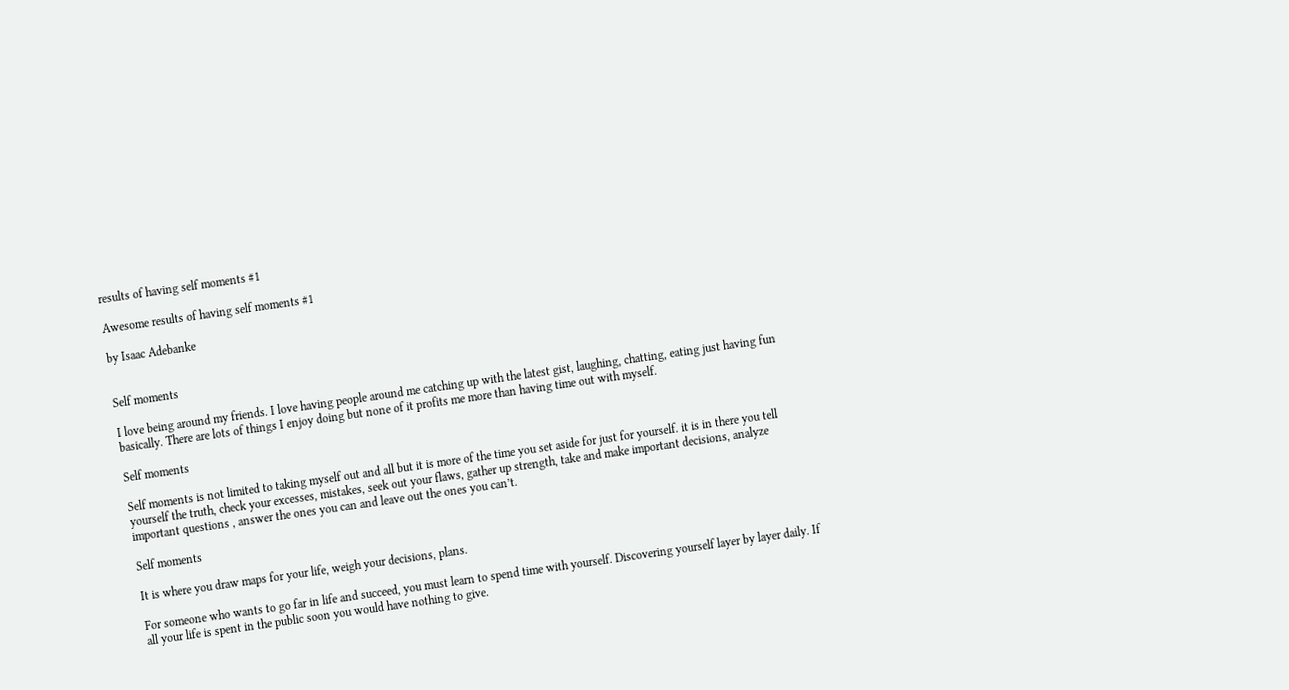results of having self moments #1

Awesome results of having self moments #1

by Isaac Adebanke


Self moments

I love being around my friends. I love having people around me catching up with the latest gist, laughing, chatting, eating just having fun basically. There are lots of things I enjoy doing but none of it profits me more than having time out with myself.

Self moments

Self moments is not limited to taking myself out and all but it is more of the time you set aside for just for yourself. it is in there you tell yourself the truth, check your excesses, mistakes, seek out your flaws, gather up strength, take and make important decisions, analyze important questions , answer the ones you can and leave out the ones you can’t.

Self moments

It is where you draw maps for your life, weigh your decisions, plans.

For someone who wants to go far in life and succeed, you must learn to spend time with yourself. Discovering yourself layer by layer daily. If all your life is spent in the public soon you would have nothing to give.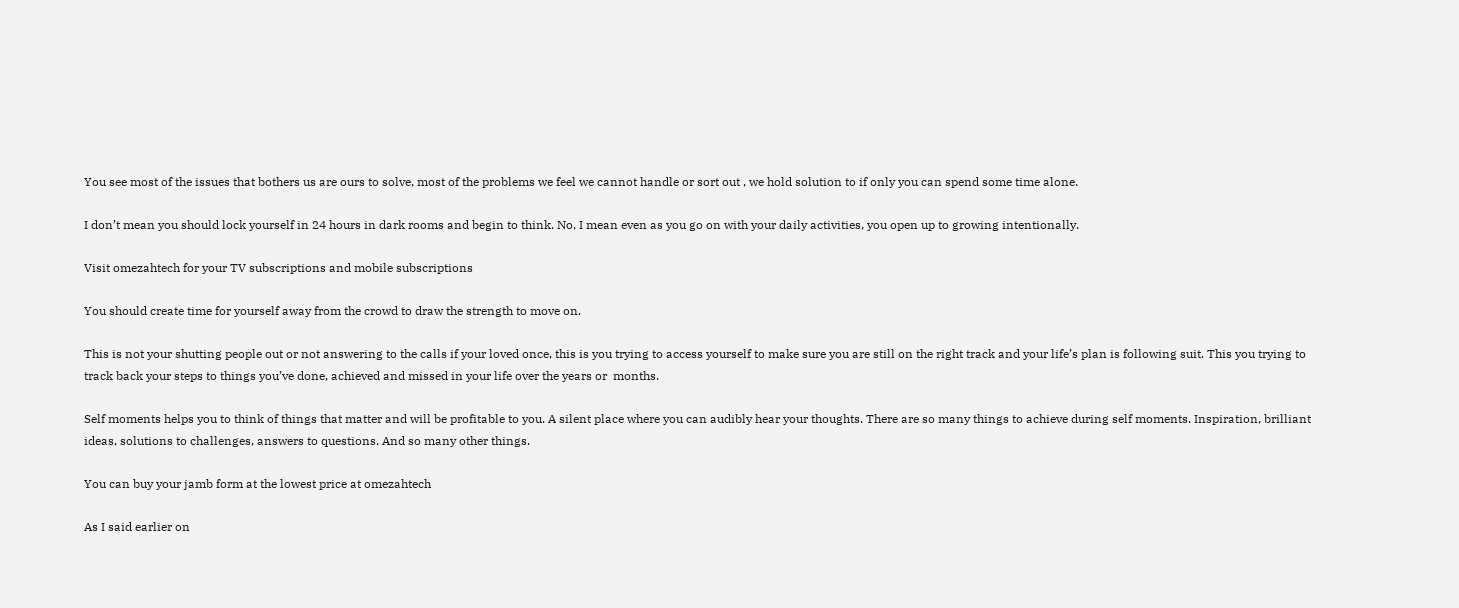You see most of the issues that bothers us are ours to solve, most of the problems we feel we cannot handle or sort out , we hold solution to if only you can spend some time alone.

I don’t mean you should lock yourself in 24 hours in dark rooms and begin to think. No, I mean even as you go on with your daily activities, you open up to growing intentionally.

Visit omezahtech for your TV subscriptions and mobile subscriptions

You should create time for yourself away from the crowd to draw the strength to move on.

This is not your shutting people out or not answering to the calls if your loved once, this is you trying to access yourself to make sure you are still on the right track and your life’s plan is following suit. This you trying to track back your steps to things you’ve done, achieved and missed in your life over the years or  months.

Self moments helps you to think of things that matter and will be profitable to you. A silent place where you can audibly hear your thoughts. There are so many things to achieve during self moments. Inspiration, brilliant ideas, solutions to challenges, answers to questions. And so many other things.

You can buy your jamb form at the lowest price at omezahtech

As I said earlier on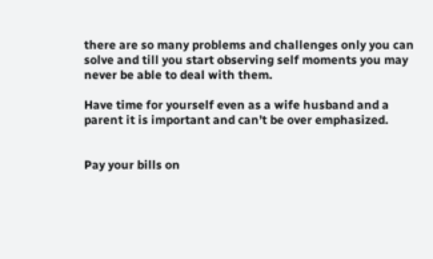there are so many problems and challenges only you can solve and till you start observing self moments you may never be able to deal with them.

Have time for yourself even as a wife husband and a parent it is important and can’t be over emphasized.


Pay your bills on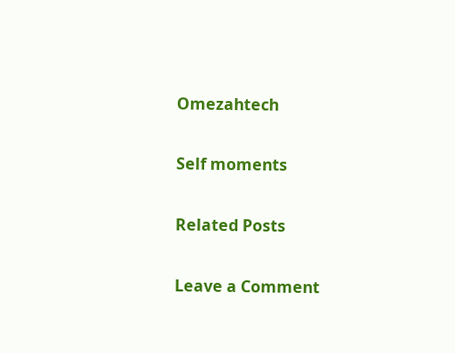Omezahtech

Self moments

Related Posts

Leave a Comment